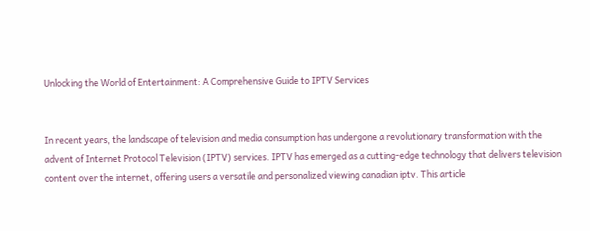Unlocking the World of Entertainment: A Comprehensive Guide to IPTV Services


In recent years, the landscape of television and media consumption has undergone a revolutionary transformation with the advent of Internet Protocol Television (IPTV) services. IPTV has emerged as a cutting-edge technology that delivers television content over the internet, offering users a versatile and personalized viewing canadian iptv. This article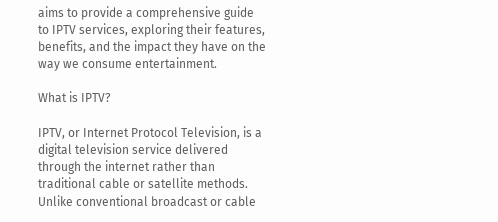aims to provide a comprehensive guide to IPTV services, exploring their features, benefits, and the impact they have on the way we consume entertainment.

What is IPTV?

IPTV, or Internet Protocol Television, is a digital television service delivered through the internet rather than traditional cable or satellite methods. Unlike conventional broadcast or cable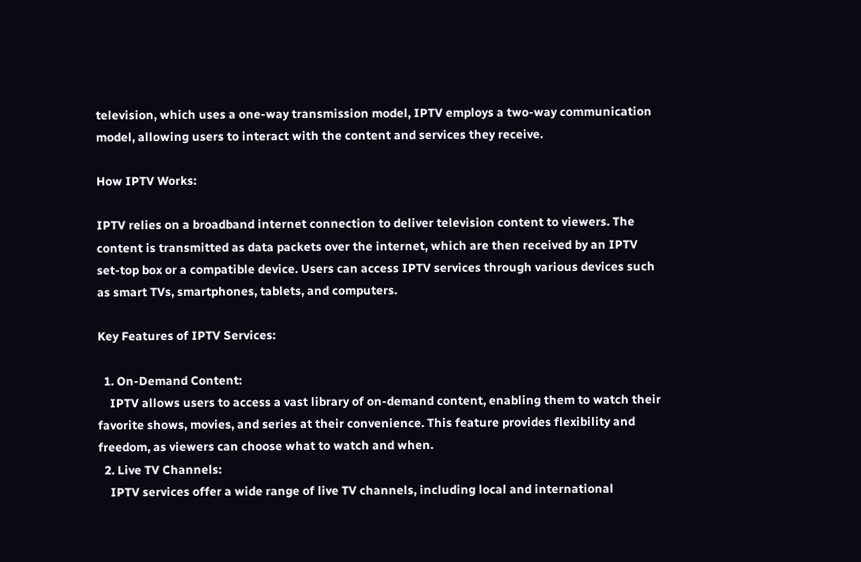television, which uses a one-way transmission model, IPTV employs a two-way communication model, allowing users to interact with the content and services they receive.

How IPTV Works:

IPTV relies on a broadband internet connection to deliver television content to viewers. The content is transmitted as data packets over the internet, which are then received by an IPTV set-top box or a compatible device. Users can access IPTV services through various devices such as smart TVs, smartphones, tablets, and computers.

Key Features of IPTV Services:

  1. On-Demand Content:
    IPTV allows users to access a vast library of on-demand content, enabling them to watch their favorite shows, movies, and series at their convenience. This feature provides flexibility and freedom, as viewers can choose what to watch and when.
  2. Live TV Channels:
    IPTV services offer a wide range of live TV channels, including local and international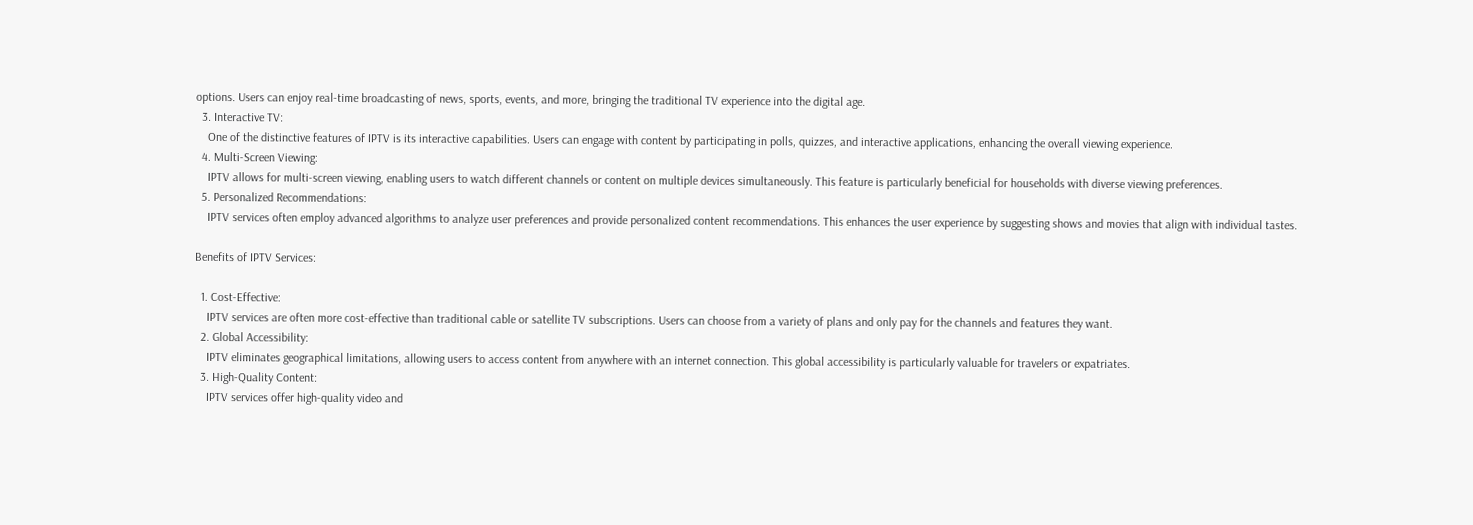options. Users can enjoy real-time broadcasting of news, sports, events, and more, bringing the traditional TV experience into the digital age.
  3. Interactive TV:
    One of the distinctive features of IPTV is its interactive capabilities. Users can engage with content by participating in polls, quizzes, and interactive applications, enhancing the overall viewing experience.
  4. Multi-Screen Viewing:
    IPTV allows for multi-screen viewing, enabling users to watch different channels or content on multiple devices simultaneously. This feature is particularly beneficial for households with diverse viewing preferences.
  5. Personalized Recommendations:
    IPTV services often employ advanced algorithms to analyze user preferences and provide personalized content recommendations. This enhances the user experience by suggesting shows and movies that align with individual tastes.

Benefits of IPTV Services:

  1. Cost-Effective:
    IPTV services are often more cost-effective than traditional cable or satellite TV subscriptions. Users can choose from a variety of plans and only pay for the channels and features they want.
  2. Global Accessibility:
    IPTV eliminates geographical limitations, allowing users to access content from anywhere with an internet connection. This global accessibility is particularly valuable for travelers or expatriates.
  3. High-Quality Content:
    IPTV services offer high-quality video and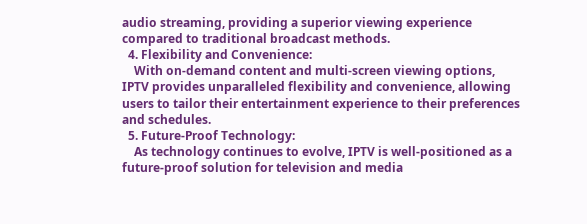audio streaming, providing a superior viewing experience compared to traditional broadcast methods.
  4. Flexibility and Convenience:
    With on-demand content and multi-screen viewing options, IPTV provides unparalleled flexibility and convenience, allowing users to tailor their entertainment experience to their preferences and schedules.
  5. Future-Proof Technology:
    As technology continues to evolve, IPTV is well-positioned as a future-proof solution for television and media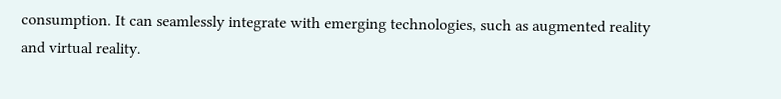consumption. It can seamlessly integrate with emerging technologies, such as augmented reality and virtual reality.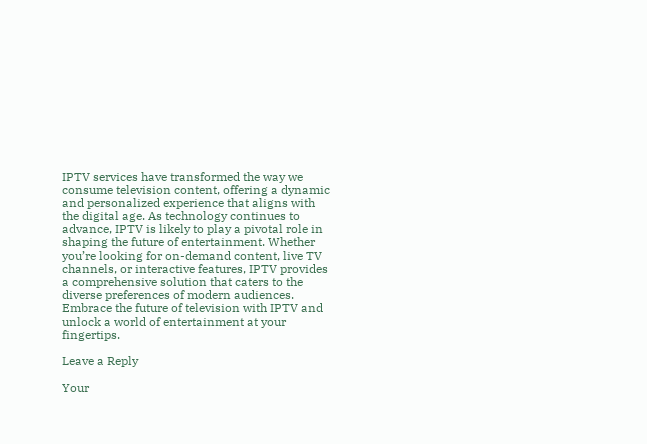IPTV services have transformed the way we consume television content, offering a dynamic and personalized experience that aligns with the digital age. As technology continues to advance, IPTV is likely to play a pivotal role in shaping the future of entertainment. Whether you’re looking for on-demand content, live TV channels, or interactive features, IPTV provides a comprehensive solution that caters to the diverse preferences of modern audiences. Embrace the future of television with IPTV and unlock a world of entertainment at your fingertips.

Leave a Reply

Your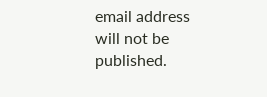email address will not be published.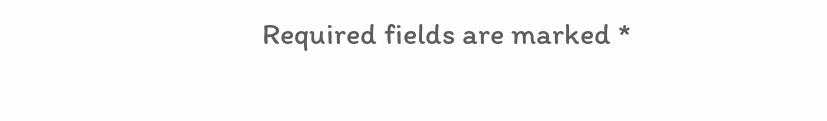Required fields are marked *